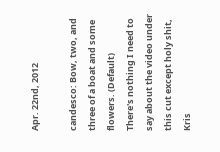Apr. 22nd, 2012

candesco: Bow, two, and three of a boat and some flowers. (Default)
There's nothing I need to say about the video under this cut except holy shit, Kris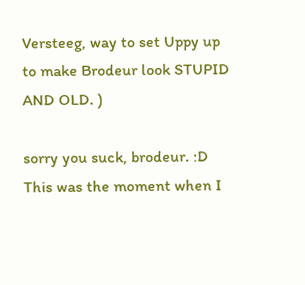Versteeg, way to set Uppy up to make Brodeur look STUPID AND OLD. )

sorry you suck, brodeur. :D This was the moment when I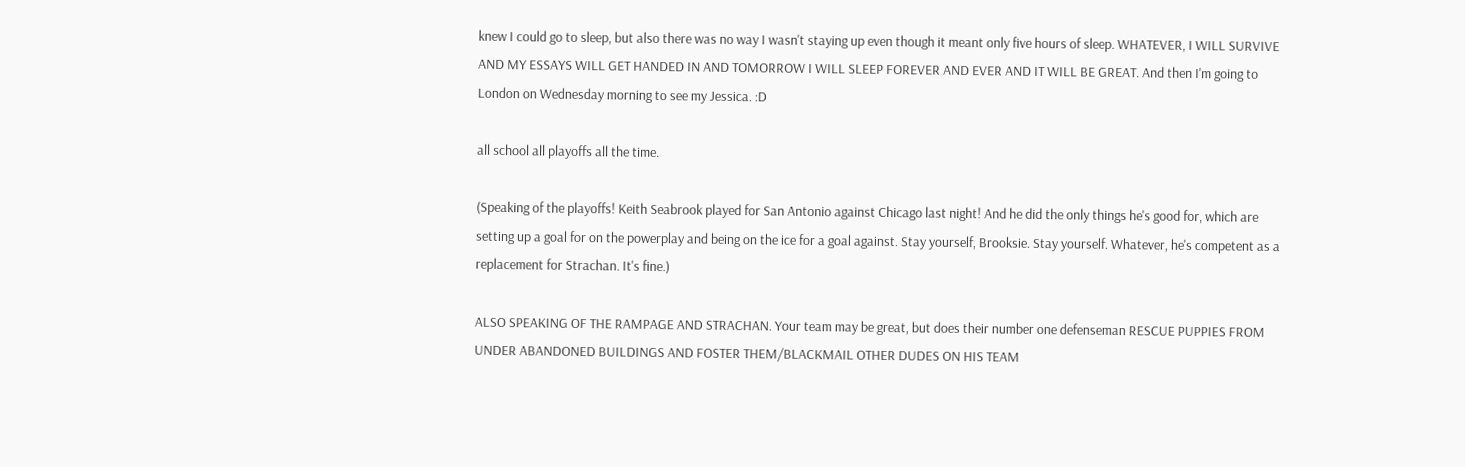knew I could go to sleep, but also there was no way I wasn't staying up even though it meant only five hours of sleep. WHATEVER, I WILL SURVIVE AND MY ESSAYS WILL GET HANDED IN AND TOMORROW I WILL SLEEP FOREVER AND EVER AND IT WILL BE GREAT. And then I'm going to London on Wednesday morning to see my Jessica. :D

all school all playoffs all the time.

(Speaking of the playoffs! Keith Seabrook played for San Antonio against Chicago last night! And he did the only things he's good for, which are setting up a goal for on the powerplay and being on the ice for a goal against. Stay yourself, Brooksie. Stay yourself. Whatever, he's competent as a replacement for Strachan. It's fine.)

ALSO SPEAKING OF THE RAMPAGE AND STRACHAN. Your team may be great, but does their number one defenseman RESCUE PUPPIES FROM UNDER ABANDONED BUILDINGS AND FOSTER THEM/BLACKMAIL OTHER DUDES ON HIS TEAM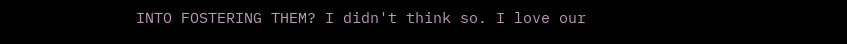INTO FOSTERING THEM? I didn't think so. I love our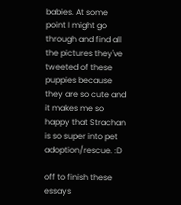babies. At some point I might go through and find all the pictures they've tweeted of these puppies because they are so cute and it makes me so happy that Strachan is so super into pet adoption/rescue. :D

off to finish these essays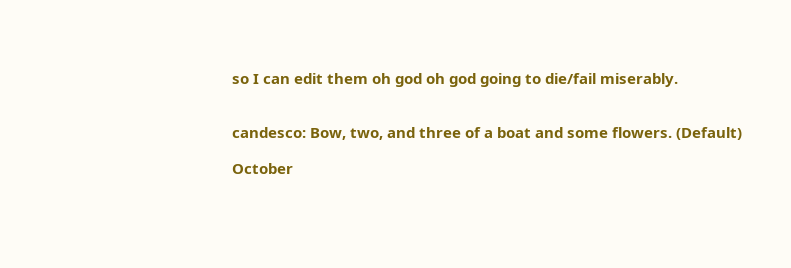so I can edit them oh god oh god going to die/fail miserably.


candesco: Bow, two, and three of a boat and some flowers. (Default)

October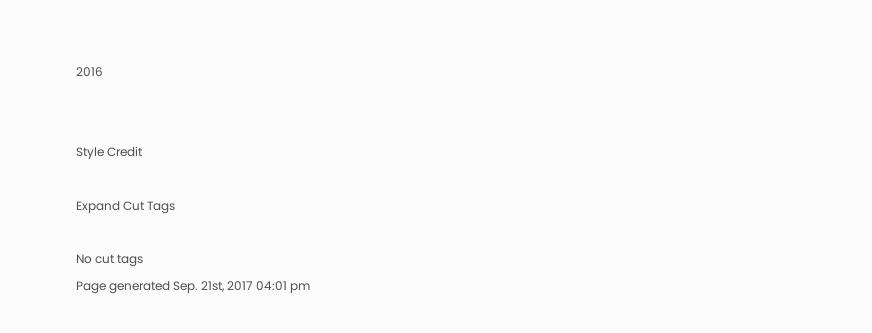2016


Style Credit

Expand Cut Tags

No cut tags
Page generated Sep. 21st, 2017 04:01 pm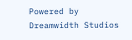Powered by Dreamwidth Studios